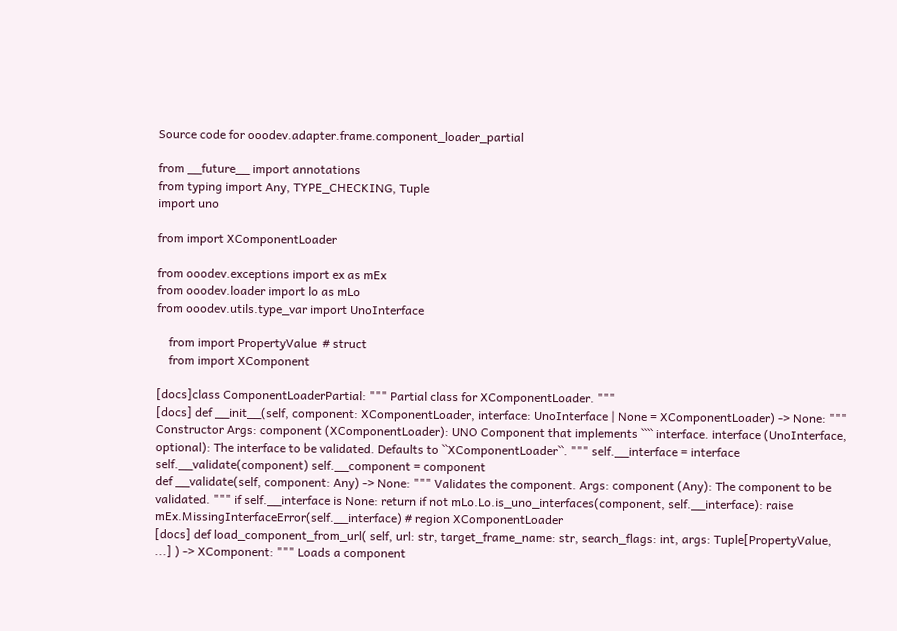Source code for ooodev.adapter.frame.component_loader_partial

from __future__ import annotations
from typing import Any, TYPE_CHECKING, Tuple
import uno

from import XComponentLoader

from ooodev.exceptions import ex as mEx
from ooodev.loader import lo as mLo
from ooodev.utils.type_var import UnoInterface

    from import PropertyValue  # struct
    from import XComponent

[docs]class ComponentLoaderPartial: """ Partial class for XComponentLoader. """
[docs] def __init__(self, component: XComponentLoader, interface: UnoInterface | None = XComponentLoader) -> None: """ Constructor Args: component (XComponentLoader): UNO Component that implements ```` interface. interface (UnoInterface, optional): The interface to be validated. Defaults to ``XComponentLoader``. """ self.__interface = interface self.__validate(component) self.__component = component
def __validate(self, component: Any) -> None: """ Validates the component. Args: component (Any): The component to be validated. """ if self.__interface is None: return if not mLo.Lo.is_uno_interfaces(component, self.__interface): raise mEx.MissingInterfaceError(self.__interface) # region XComponentLoader
[docs] def load_component_from_url( self, url: str, target_frame_name: str, search_flags: int, args: Tuple[PropertyValue, ...] ) -> XComponent: """ Loads a component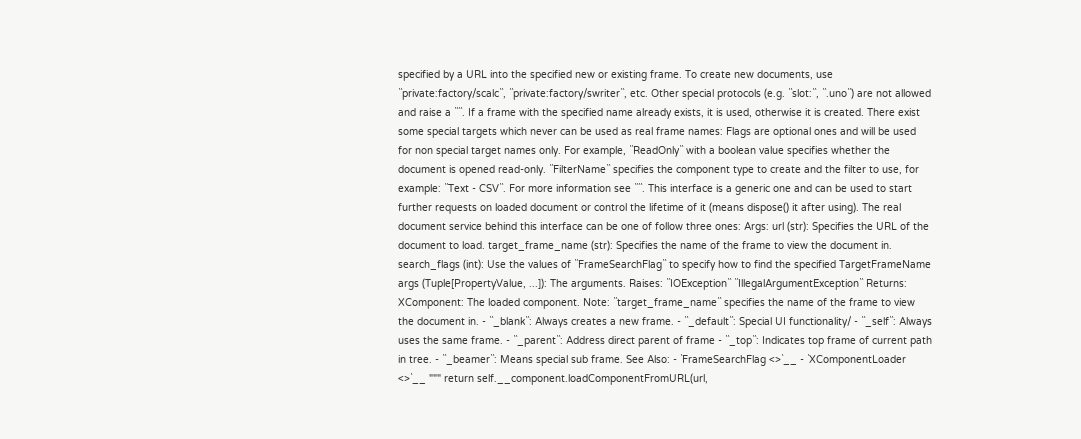specified by a URL into the specified new or existing frame. To create new documents, use ``private:factory/scalc``, ``private:factory/swriter``, etc. Other special protocols (e.g. ``slot:``, ``.uno``) are not allowed and raise a ````. If a frame with the specified name already exists, it is used, otherwise it is created. There exist some special targets which never can be used as real frame names: Flags are optional ones and will be used for non special target names only. For example, ``ReadOnly`` with a boolean value specifies whether the document is opened read-only. ``FilterName`` specifies the component type to create and the filter to use, for example: ``Text - CSV``. For more information see ````. This interface is a generic one and can be used to start further requests on loaded document or control the lifetime of it (means dispose() it after using). The real document service behind this interface can be one of follow three ones: Args: url (str): Specifies the URL of the document to load. target_frame_name (str): Specifies the name of the frame to view the document in. search_flags (int): Use the values of ``FrameSearchFlag`` to specify how to find the specified TargetFrameName args (Tuple[PropertyValue, ...]): The arguments. Raises: ``IOException`` ``IllegalArgumentException`` Returns: XComponent: The loaded component. Note: ``target_frame_name`` specifies the name of the frame to view the document in. - ``_blank``: Always creates a new frame. - ``_default``: Special UI functionality/ - ``_self``: Always uses the same frame. - ``_parent``: Address direct parent of frame - ``_top``: Indicates top frame of current path in tree. - ``_beamer``: Means special sub frame. See Also: - `FrameSearchFlag <>`__ - `XComponentLoader <>`__ """ return self.__component.loadComponentFromURL(url,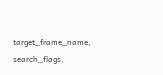target_frame_name, search_flags,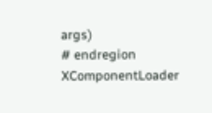args)
# endregion XComponentLoader